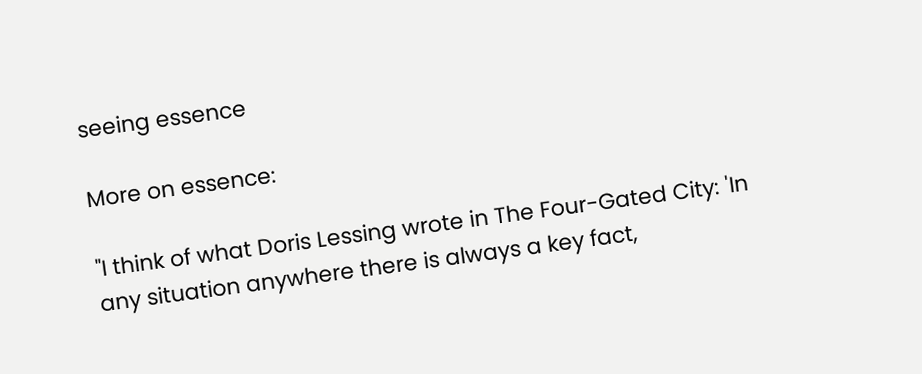seeing essence

More on essence:

"I think of what Doris Lessing wrote in The Four-Gated City: 'In any situation anywhere there is always a key fact,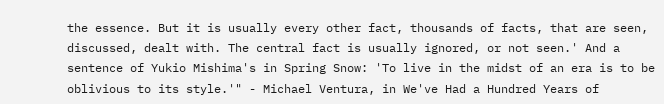the essence. But it is usually every other fact, thousands of facts, that are seen, discussed, dealt with. The central fact is usually ignored, or not seen.' And a sentence of Yukio Mishima's in Spring Snow: 'To live in the midst of an era is to be oblivious to its style.'" - Michael Ventura, in We've Had a Hundred Years of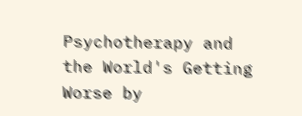Psychotherapy and the World's Getting Worse by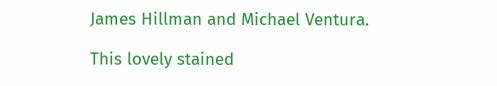James Hillman and Michael Ventura.

This lovely stained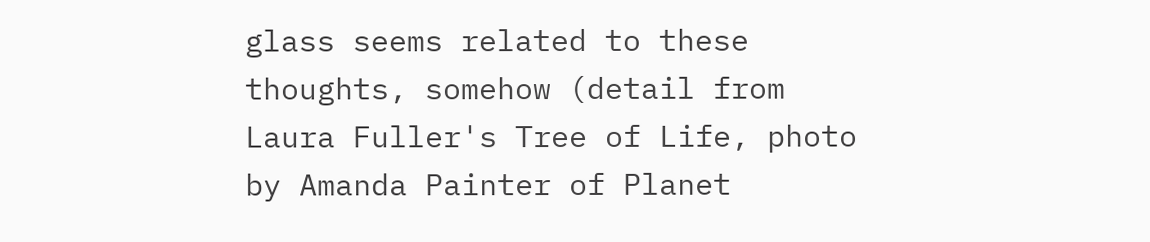glass seems related to these thoughts, somehow (detail from Laura Fuller's Tree of Life, photo by Amanda Painter of Planet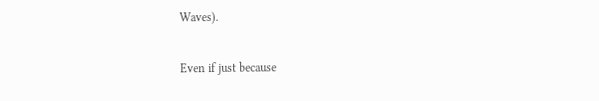Waves).

Even if just because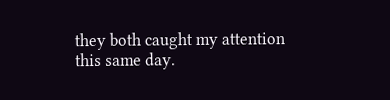they both caught my attention this same day.